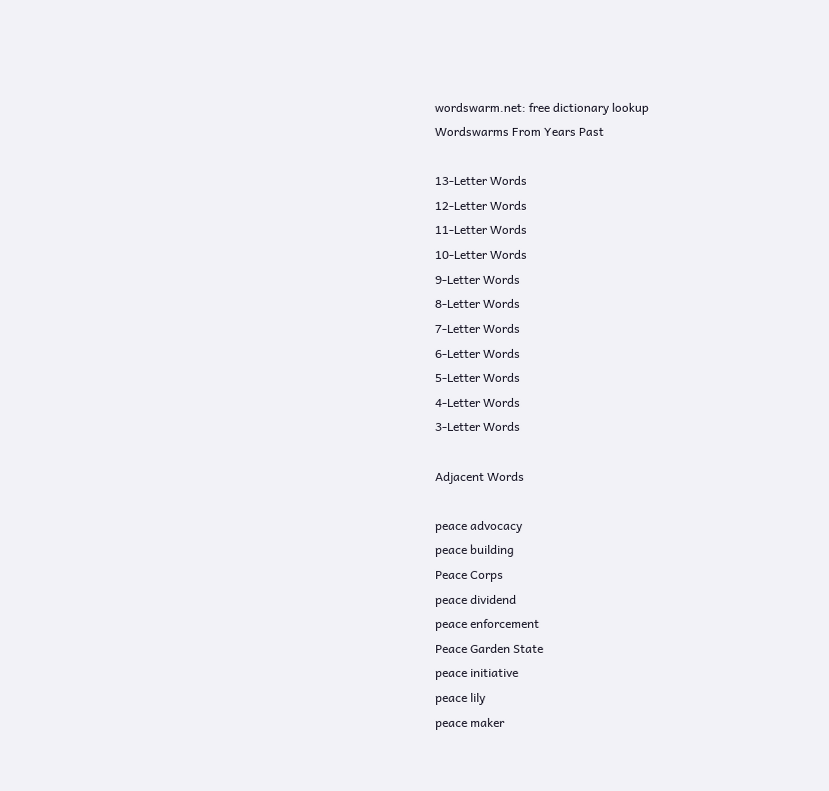wordswarm.net: free dictionary lookup
Wordswarms From Years Past

13-Letter Words
12-Letter Words
11-Letter Words
10-Letter Words
9-Letter Words
8-Letter Words
7-Letter Words
6-Letter Words
5-Letter Words
4-Letter Words
3-Letter Words

Adjacent Words

peace advocacy
peace building
Peace Corps
peace dividend
peace enforcement
Peace Garden State
peace initiative
peace lily
peace maker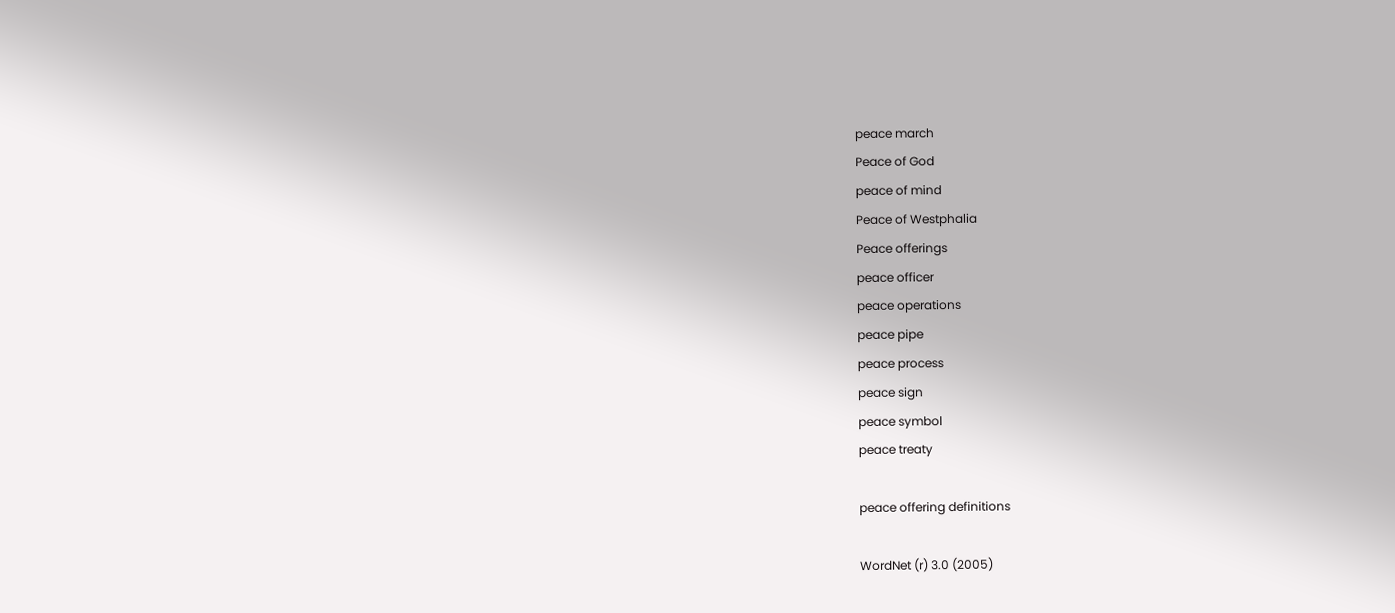peace march
Peace of God
peace of mind
Peace of Westphalia
Peace offerings
peace officer
peace operations
peace pipe
peace process
peace sign
peace symbol
peace treaty

peace offering definitions

WordNet (r) 3.0 (2005)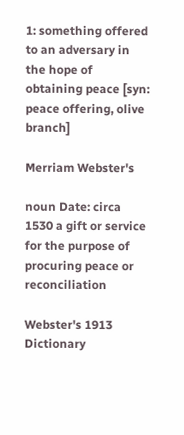1: something offered to an adversary in the hope of obtaining peace [syn: peace offering, olive branch]

Merriam Webster's

noun Date: circa 1530 a gift or service for the purpose of procuring peace or reconciliation

Webster's 1913 Dictionary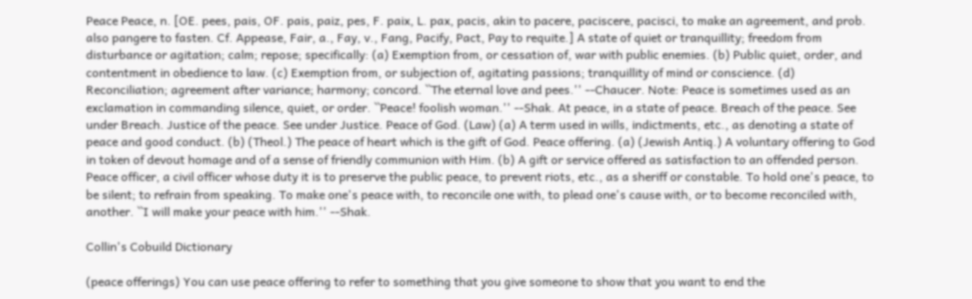Peace Peace, n. [OE. pees, pais, OF. pais, paiz, pes, F. paix, L. pax, pacis, akin to pacere, paciscere, pacisci, to make an agreement, and prob. also pangere to fasten. Cf. Appease, Fair, a., Fay, v., Fang, Pacify, Pact, Pay to requite.] A state of quiet or tranquillity; freedom from disturbance or agitation; calm; repose; specifically: (a) Exemption from, or cessation of, war with public enemies. (b) Public quiet, order, and contentment in obedience to law. (c) Exemption from, or subjection of, agitating passions; tranquillity of mind or conscience. (d) Reconciliation; agreement after variance; harmony; concord. ``The eternal love and pees.'' --Chaucer. Note: Peace is sometimes used as an exclamation in commanding silence, quiet, or order. ``Peace! foolish woman.'' --Shak. At peace, in a state of peace. Breach of the peace. See under Breach. Justice of the peace. See under Justice. Peace of God. (Law) (a) A term used in wills, indictments, etc., as denoting a state of peace and good conduct. (b) (Theol.) The peace of heart which is the gift of God. Peace offering. (a) (Jewish Antiq.) A voluntary offering to God in token of devout homage and of a sense of friendly communion with Him. (b) A gift or service offered as satisfaction to an offended person. Peace officer, a civil officer whose duty it is to preserve the public peace, to prevent riots, etc., as a sheriff or constable. To hold one's peace, to be silent; to refrain from speaking. To make one's peace with, to reconcile one with, to plead one's cause with, or to become reconciled with, another. ``I will make your peace with him.'' --Shak.

Collin's Cobuild Dictionary

(peace offerings) You can use peace offering to refer to something that you give someone to show that you want to end the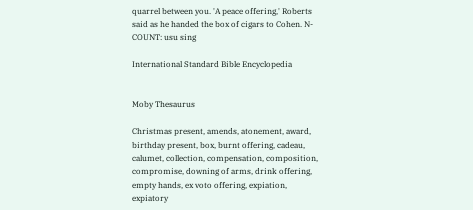quarrel between you. 'A peace offering,' Roberts said as he handed the box of cigars to Cohen. N-COUNT: usu sing

International Standard Bible Encyclopedia


Moby Thesaurus

Christmas present, amends, atonement, award, birthday present, box, burnt offering, cadeau, calumet, collection, compensation, composition, compromise, downing of arms, drink offering, empty hands, ex voto offering, expiation, expiatory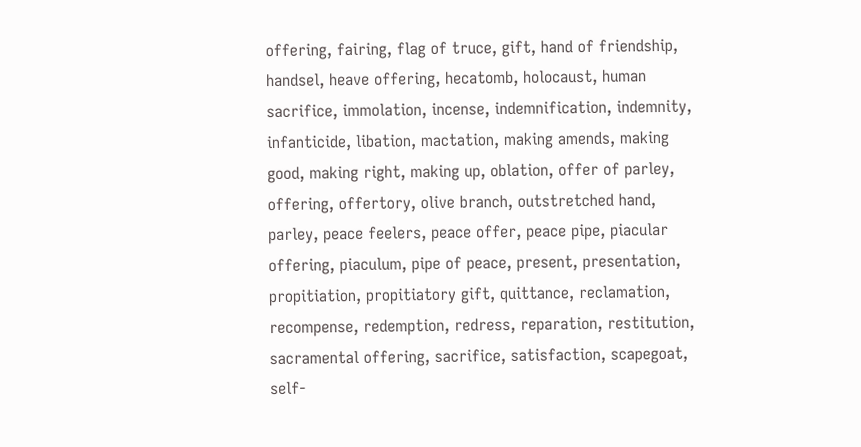offering, fairing, flag of truce, gift, hand of friendship, handsel, heave offering, hecatomb, holocaust, human sacrifice, immolation, incense, indemnification, indemnity, infanticide, libation, mactation, making amends, making good, making right, making up, oblation, offer of parley, offering, offertory, olive branch, outstretched hand, parley, peace feelers, peace offer, peace pipe, piacular offering, piaculum, pipe of peace, present, presentation, propitiation, propitiatory gift, quittance, reclamation, recompense, redemption, redress, reparation, restitution, sacramental offering, sacrifice, satisfaction, scapegoat, self-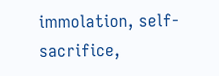immolation, self-sacrifice,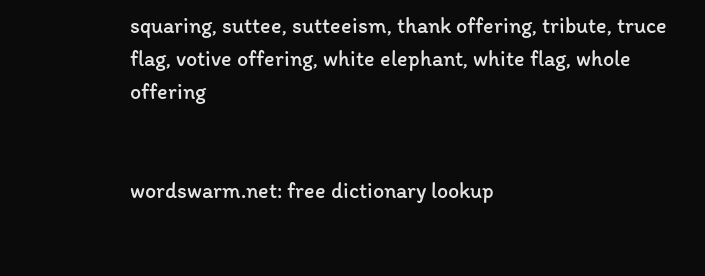squaring, suttee, sutteeism, thank offering, tribute, truce flag, votive offering, white elephant, white flag, whole offering


wordswarm.net: free dictionary lookup